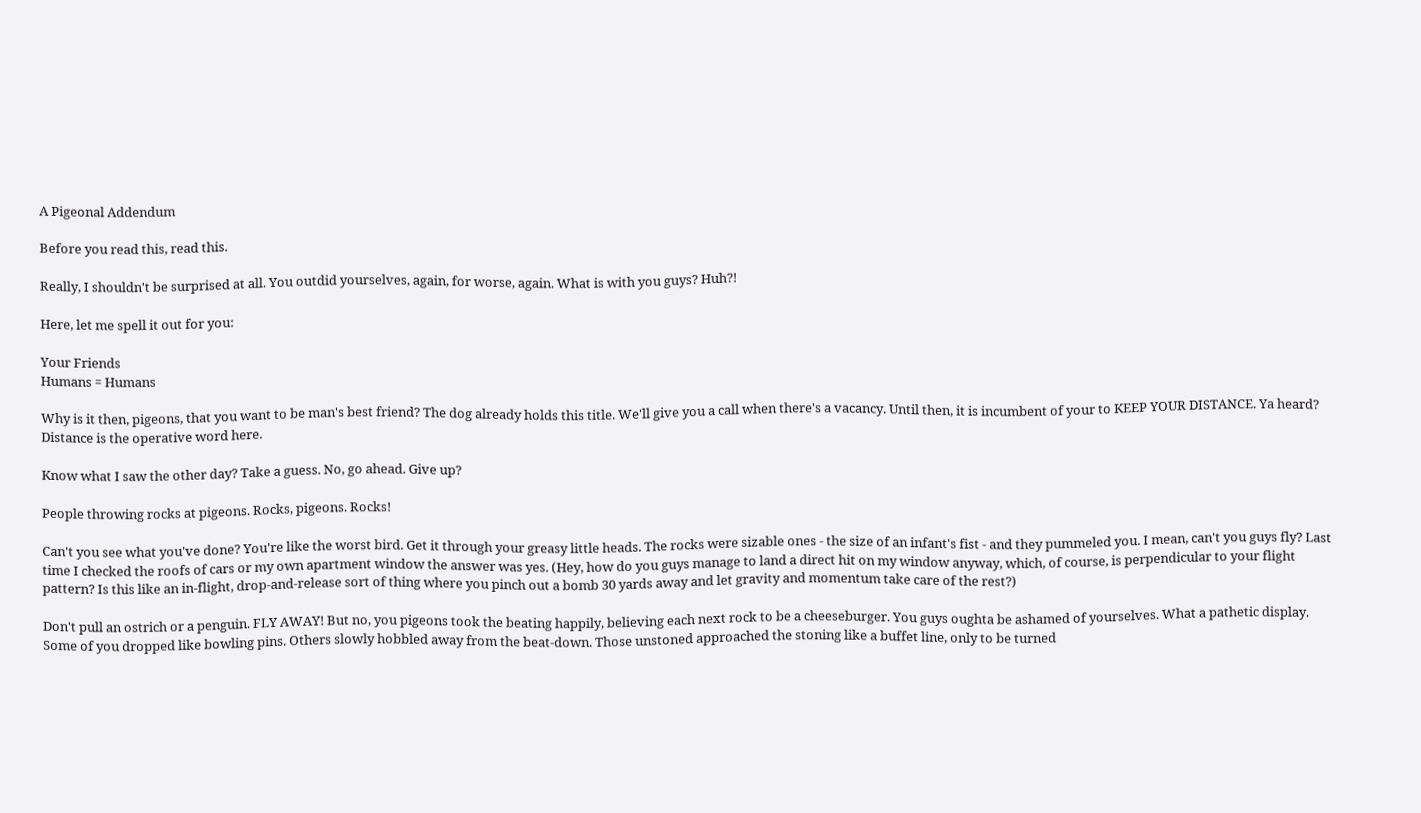A Pigeonal Addendum

Before you read this, read this.

Really, I shouldn't be surprised at all. You outdid yourselves, again, for worse, again. What is with you guys? Huh?!

Here, let me spell it out for you:

Your Friends
Humans = Humans

Why is it then, pigeons, that you want to be man's best friend? The dog already holds this title. We'll give you a call when there's a vacancy. Until then, it is incumbent of your to KEEP YOUR DISTANCE. Ya heard? Distance is the operative word here.

Know what I saw the other day? Take a guess. No, go ahead. Give up?

People throwing rocks at pigeons. Rocks, pigeons. Rocks!

Can't you see what you've done? You're like the worst bird. Get it through your greasy little heads. The rocks were sizable ones - the size of an infant's fist - and they pummeled you. I mean, can't you guys fly? Last time I checked the roofs of cars or my own apartment window the answer was yes. (Hey, how do you guys manage to land a direct hit on my window anyway, which, of course, is perpendicular to your flight pattern? Is this like an in-flight, drop-and-release sort of thing where you pinch out a bomb 30 yards away and let gravity and momentum take care of the rest?)

Don't pull an ostrich or a penguin. FLY AWAY! But no, you pigeons took the beating happily, believing each next rock to be a cheeseburger. You guys oughta be ashamed of yourselves. What a pathetic display. Some of you dropped like bowling pins. Others slowly hobbled away from the beat-down. Those unstoned approached the stoning like a buffet line, only to be turned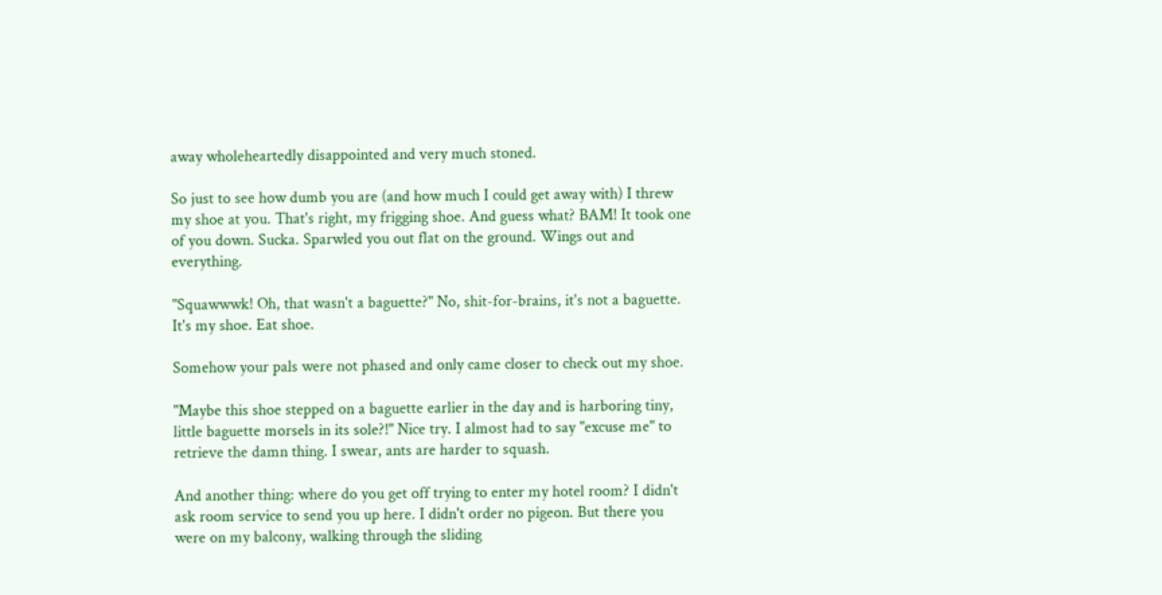away wholeheartedly disappointed and very much stoned.

So just to see how dumb you are (and how much I could get away with) I threw my shoe at you. That's right, my frigging shoe. And guess what? BAM! It took one of you down. Sucka. Sparwled you out flat on the ground. Wings out and everything.

"Squawwwk! Oh, that wasn't a baguette?" No, shit-for-brains, it's not a baguette. It's my shoe. Eat shoe.

Somehow your pals were not phased and only came closer to check out my shoe.

"Maybe this shoe stepped on a baguette earlier in the day and is harboring tiny, little baguette morsels in its sole?!" Nice try. I almost had to say "excuse me" to retrieve the damn thing. I swear, ants are harder to squash.

And another thing: where do you get off trying to enter my hotel room? I didn't ask room service to send you up here. I didn't order no pigeon. But there you were on my balcony, walking through the sliding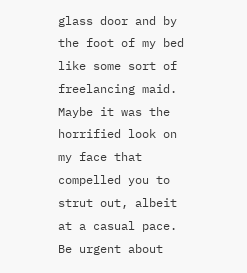glass door and by the foot of my bed like some sort of freelancing maid. Maybe it was the horrified look on my face that compelled you to strut out, albeit at a casual pace. Be urgent about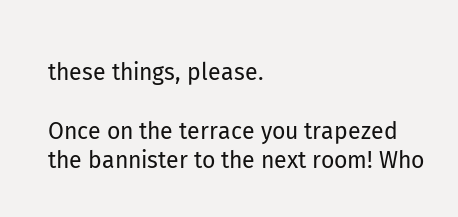these things, please.

Once on the terrace you trapezed the bannister to the next room! Who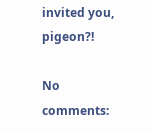invited you, pigeon?!

No comments: